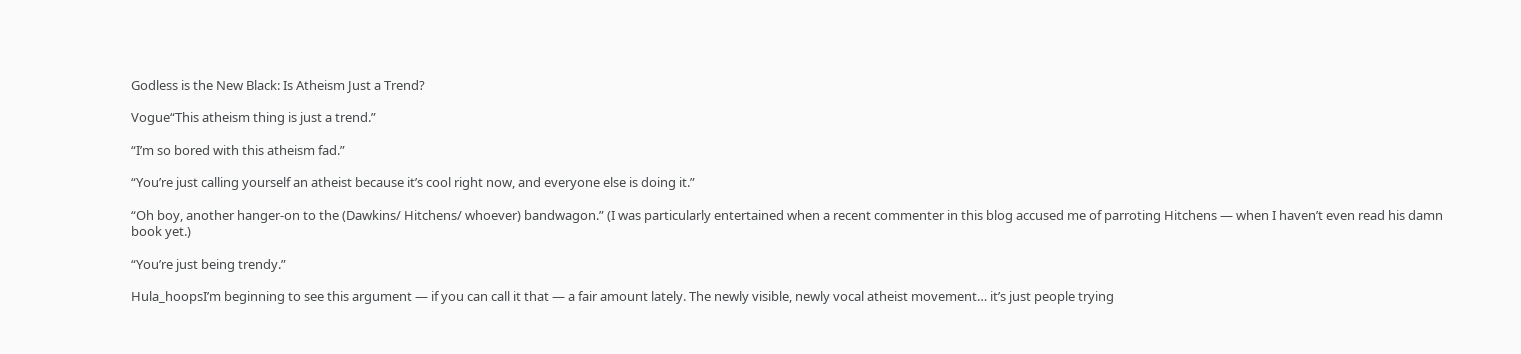Godless is the New Black: Is Atheism Just a Trend?

Vogue“This atheism thing is just a trend.”

“I’m so bored with this atheism fad.”

“You’re just calling yourself an atheist because it’s cool right now, and everyone else is doing it.”

“Oh boy, another hanger-on to the (Dawkins/ Hitchens/ whoever) bandwagon.” (I was particularly entertained when a recent commenter in this blog accused me of parroting Hitchens — when I haven’t even read his damn book yet.)

“You’re just being trendy.”

Hula_hoopsI’m beginning to see this argument — if you can call it that — a fair amount lately. The newly visible, newly vocal atheist movement… it’s just people trying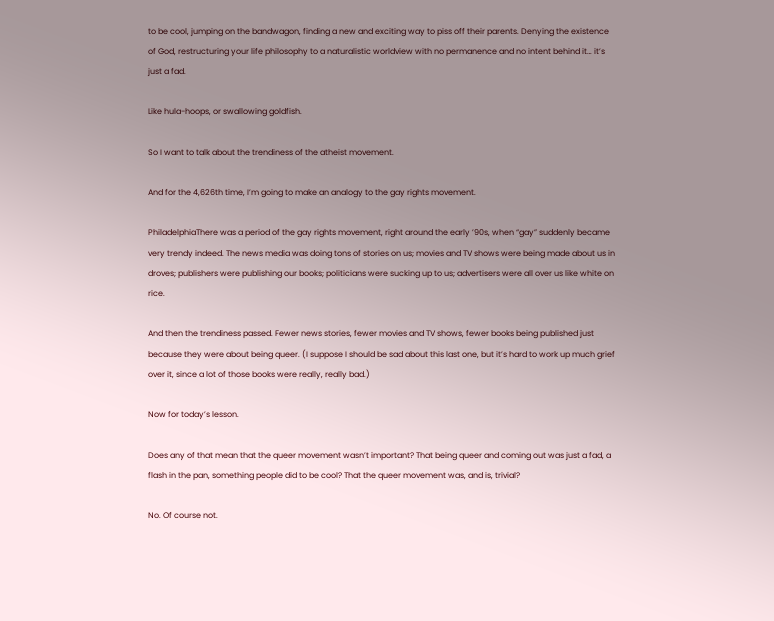to be cool, jumping on the bandwagon, finding a new and exciting way to piss off their parents. Denying the existence of God, restructuring your life philosophy to a naturalistic worldview with no permanence and no intent behind it… it’s just a fad.

Like hula-hoops, or swallowing goldfish.

So I want to talk about the trendiness of the atheist movement.

And for the 4,626th time, I’m going to make an analogy to the gay rights movement.

PhiladelphiaThere was a period of the gay rights movement, right around the early ’90s, when “gay” suddenly became very trendy indeed. The news media was doing tons of stories on us; movies and TV shows were being made about us in droves; publishers were publishing our books; politicians were sucking up to us; advertisers were all over us like white on rice.

And then the trendiness passed. Fewer news stories, fewer movies and TV shows, fewer books being published just because they were about being queer. (I suppose I should be sad about this last one, but it’s hard to work up much grief over it, since a lot of those books were really, really bad.)

Now for today’s lesson.

Does any of that mean that the queer movement wasn’t important? That being queer and coming out was just a fad, a flash in the pan, something people did to be cool? That the queer movement was, and is, trivial?

No. Of course not.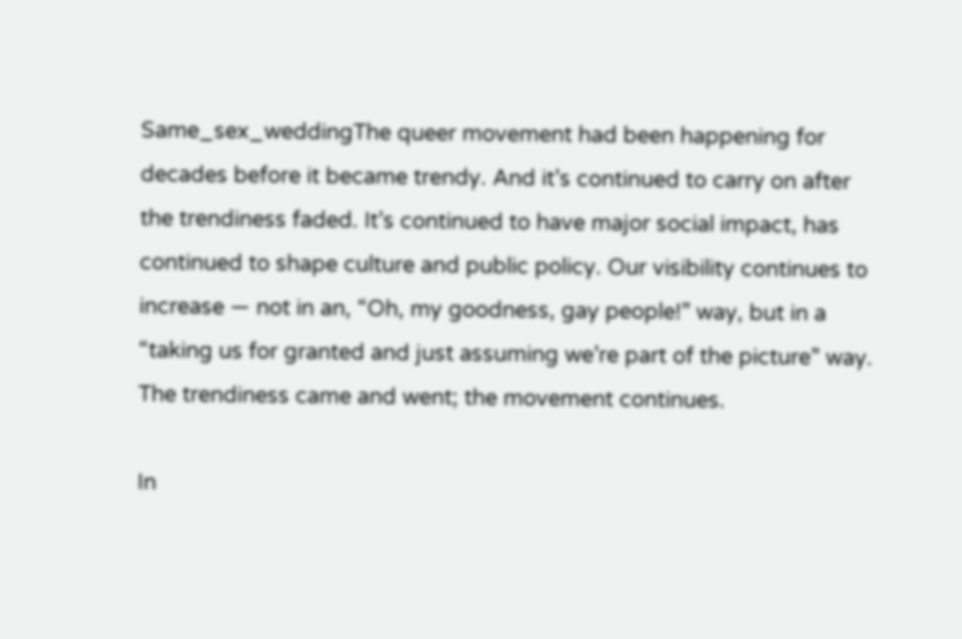Same_sex_weddingThe queer movement had been happening for decades before it became trendy. And it’s continued to carry on after the trendiness faded. It’s continued to have major social impact, has continued to shape culture and public policy. Our visibility continues to increase — not in an, “Oh, my goodness, gay people!” way, but in a “taking us for granted and just assuming we’re part of the picture” way. The trendiness came and went; the movement continues.

In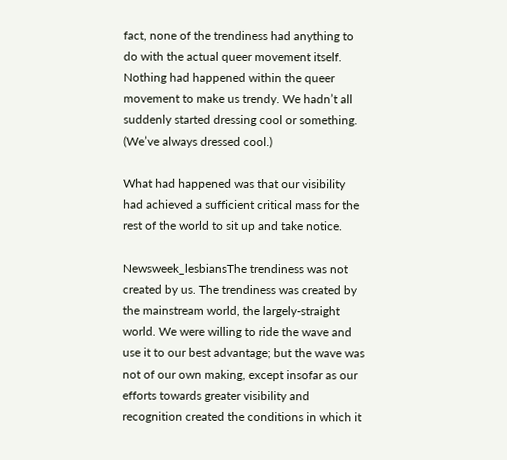fact, none of the trendiness had anything to do with the actual queer movement itself. Nothing had happened within the queer movement to make us trendy. We hadn’t all suddenly started dressing cool or something. (We’ve always dressed cool.)

What had happened was that our visibility had achieved a sufficient critical mass for the rest of the world to sit up and take notice.

Newsweek_lesbiansThe trendiness was not created by us. The trendiness was created by the mainstream world, the largely-straight world. We were willing to ride the wave and use it to our best advantage; but the wave was not of our own making, except insofar as our efforts towards greater visibility and recognition created the conditions in which it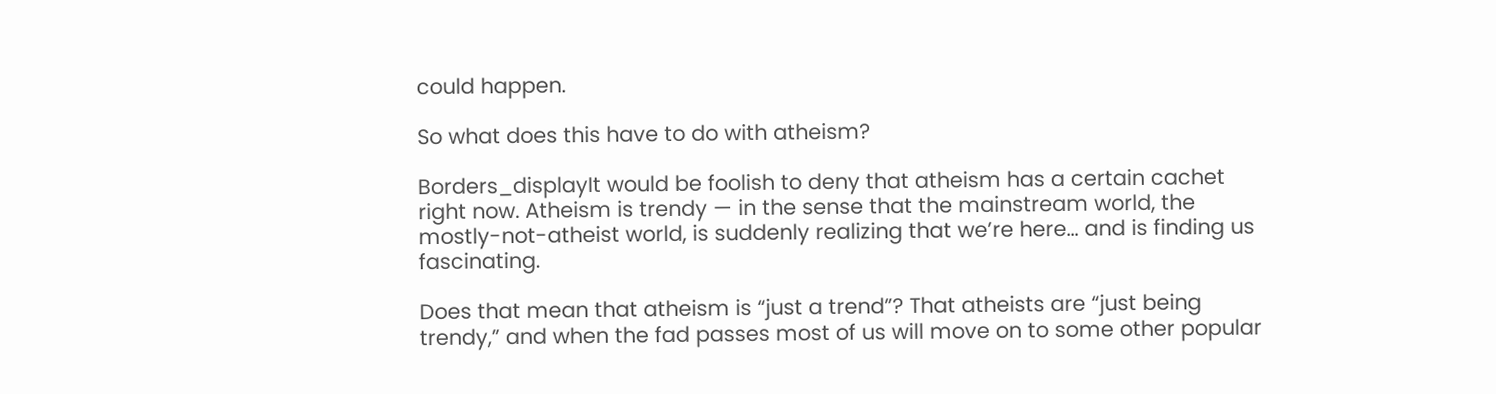could happen.

So what does this have to do with atheism?

Borders_displayIt would be foolish to deny that atheism has a certain cachet right now. Atheism is trendy — in the sense that the mainstream world, the mostly-not-atheist world, is suddenly realizing that we’re here… and is finding us fascinating.

Does that mean that atheism is “just a trend”? That atheists are “just being trendy,” and when the fad passes most of us will move on to some other popular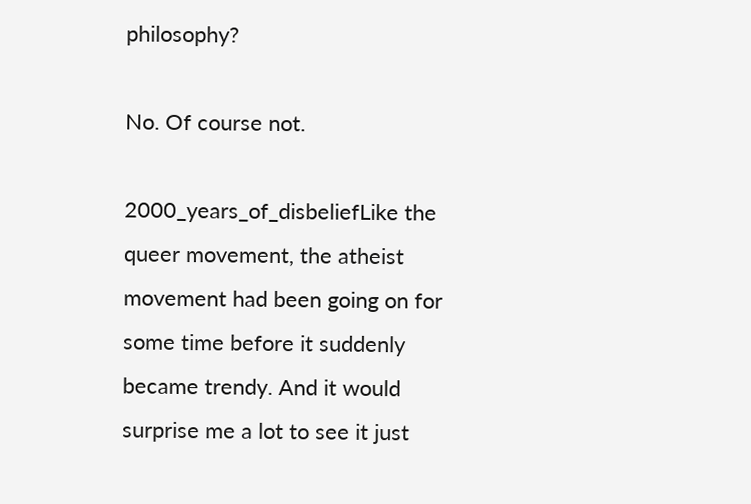philosophy?

No. Of course not.

2000_years_of_disbeliefLike the queer movement, the atheist movement had been going on for some time before it suddenly became trendy. And it would surprise me a lot to see it just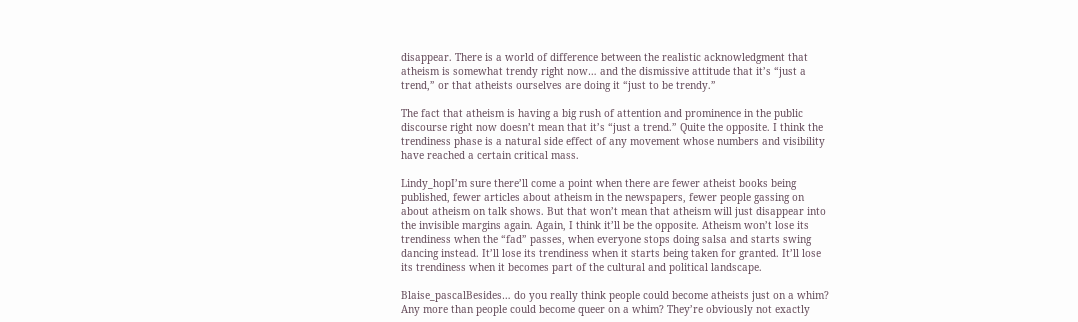disappear. There is a world of difference between the realistic acknowledgment that atheism is somewhat trendy right now… and the dismissive attitude that it’s “just a trend,” or that atheists ourselves are doing it “just to be trendy.”

The fact that atheism is having a big rush of attention and prominence in the public discourse right now doesn’t mean that it’s “just a trend.” Quite the opposite. I think the trendiness phase is a natural side effect of any movement whose numbers and visibility have reached a certain critical mass.

Lindy_hopI’m sure there’ll come a point when there are fewer atheist books being published, fewer articles about atheism in the newspapers, fewer people gassing on about atheism on talk shows. But that won’t mean that atheism will just disappear into the invisible margins again. Again, I think it’ll be the opposite. Atheism won’t lose its trendiness when the “fad” passes, when everyone stops doing salsa and starts swing dancing instead. It’ll lose its trendiness when it starts being taken for granted. It’ll lose its trendiness when it becomes part of the cultural and political landscape.

Blaise_pascalBesides… do you really think people could become atheists just on a whim? Any more than people could become queer on a whim? They’re obviously not exactly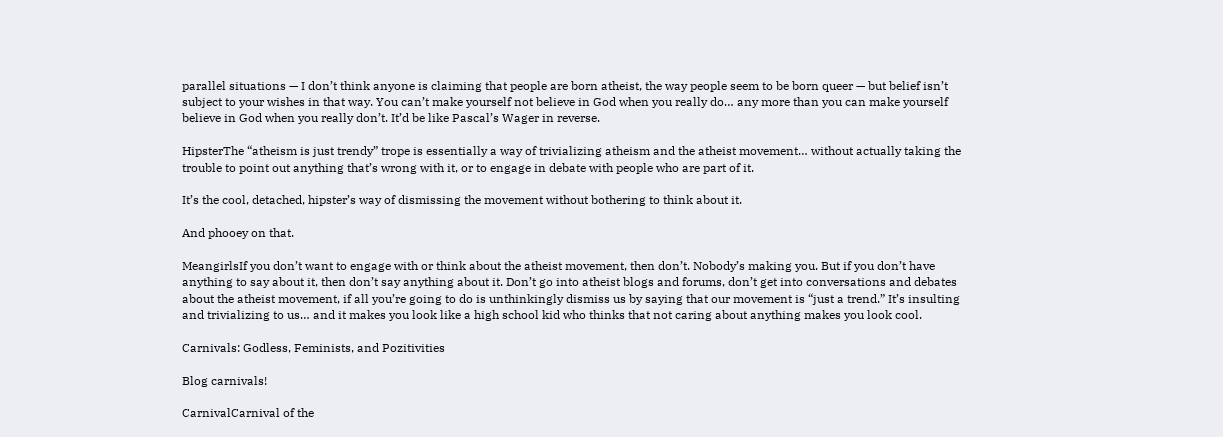parallel situations — I don’t think anyone is claiming that people are born atheist, the way people seem to be born queer — but belief isn’t subject to your wishes in that way. You can’t make yourself not believe in God when you really do… any more than you can make yourself believe in God when you really don’t. It’d be like Pascal’s Wager in reverse.

HipsterThe “atheism is just trendy” trope is essentially a way of trivializing atheism and the atheist movement… without actually taking the trouble to point out anything that’s wrong with it, or to engage in debate with people who are part of it.

It’s the cool, detached, hipster’s way of dismissing the movement without bothering to think about it.

And phooey on that.

MeangirlsIf you don’t want to engage with or think about the atheist movement, then don’t. Nobody’s making you. But if you don’t have anything to say about it, then don’t say anything about it. Don’t go into atheist blogs and forums, don’t get into conversations and debates about the atheist movement, if all you’re going to do is unthinkingly dismiss us by saying that our movement is “just a trend.” It’s insulting and trivializing to us… and it makes you look like a high school kid who thinks that not caring about anything makes you look cool.

Carnivals: Godless, Feminists, and Pozitivities

Blog carnivals!

CarnivalCarnival of the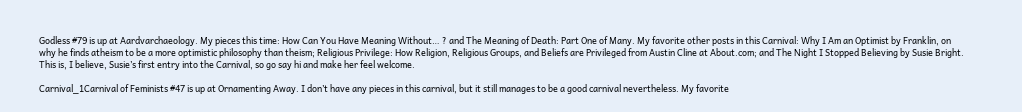Godless #79 is up at Aardvarchaeology. My pieces this time: How Can You Have Meaning Without… ? and The Meaning of Death: Part One of Many. My favorite other posts in this Carnival: Why I Am an Optimist by Franklin, on why he finds atheism to be a more optimistic philosophy than theism; Religious Privilege: How Religion, Religious Groups, and Beliefs are Privileged from Austin Cline at About.com; and The Night I Stopped Believing by Susie Bright. This is, I believe, Susie’s first entry into the Carnival, so go say hi and make her feel welcome.

Carnival_1Carnival of Feminists #47 is up at Ornamenting Away. I don’t have any pieces in this carnival, but it still manages to be a good carnival nevertheless. My favorite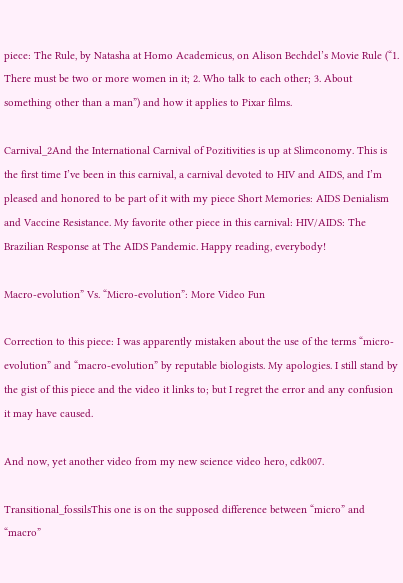piece: The Rule, by Natasha at Homo Academicus, on Alison Bechdel’s Movie Rule (“1. There must be two or more women in it; 2. Who talk to each other; 3. About something other than a man”) and how it applies to Pixar films.

Carnival_2And the International Carnival of Pozitivities is up at Slimconomy. This is the first time I’ve been in this carnival, a carnival devoted to HIV and AIDS, and I’m pleased and honored to be part of it with my piece Short Memories: AIDS Denialism and Vaccine Resistance. My favorite other piece in this carnival: HIV/AIDS: The Brazilian Response at The AIDS Pandemic. Happy reading, everybody!

Macro-evolution” Vs. “Micro-evolution”: More Video Fun

Correction to this piece: I was apparently mistaken about the use of the terms “micro-evolution” and “macro-evolution” by reputable biologists. My apologies. I still stand by the gist of this piece and the video it links to; but I regret the error and any confusion it may have caused.

And now, yet another video from my new science video hero, cdk007.

Transitional_fossilsThis one is on the supposed difference between “micro” and “macro”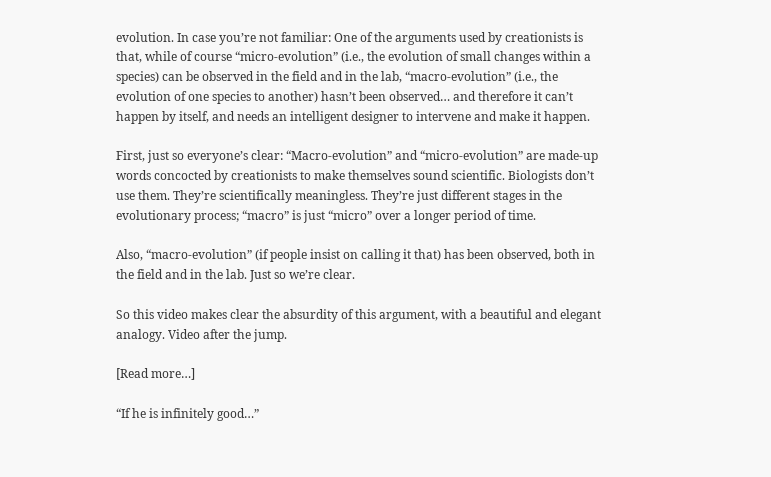evolution. In case you’re not familiar: One of the arguments used by creationists is that, while of course “micro-evolution” (i.e., the evolution of small changes within a species) can be observed in the field and in the lab, “macro-evolution” (i.e., the evolution of one species to another) hasn’t been observed… and therefore it can’t happen by itself, and needs an intelligent designer to intervene and make it happen.

First, just so everyone’s clear: “Macro-evolution” and “micro-evolution” are made-up words concocted by creationists to make themselves sound scientific. Biologists don’t use them. They’re scientifically meaningless. They’re just different stages in the evolutionary process; “macro” is just “micro” over a longer period of time.

Also, “macro-evolution” (if people insist on calling it that) has been observed, both in the field and in the lab. Just so we’re clear.

So this video makes clear the absurdity of this argument, with a beautiful and elegant analogy. Video after the jump.

[Read more…]

“If he is infinitely good…”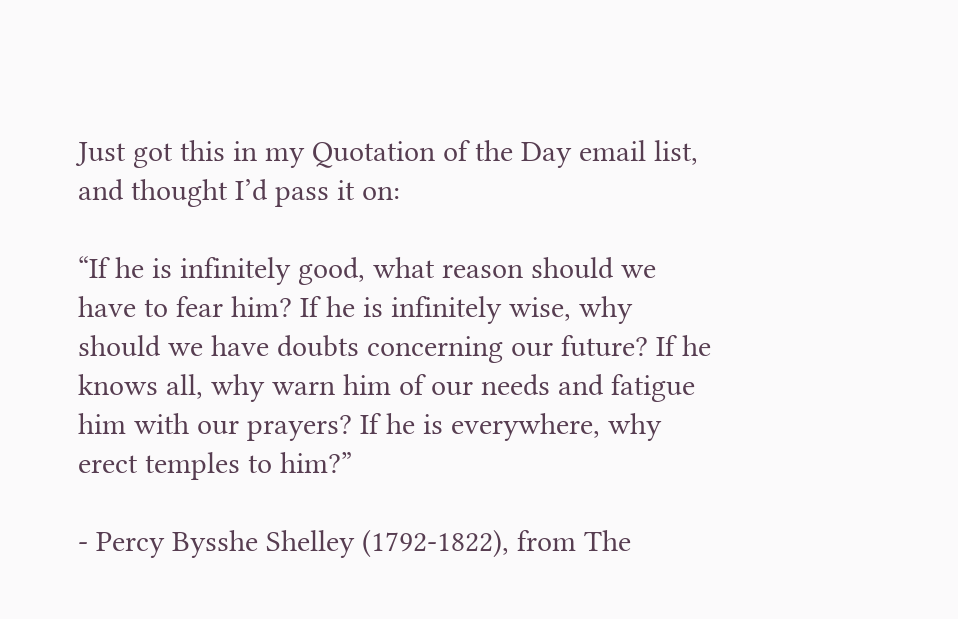Just got this in my Quotation of the Day email list, and thought I’d pass it on:

“If he is infinitely good, what reason should we have to fear him? If he is infinitely wise, why should we have doubts concerning our future? If he knows all, why warn him of our needs and fatigue him with our prayers? If he is everywhere, why erect temples to him?”

- Percy Bysshe Shelley (1792-1822), from The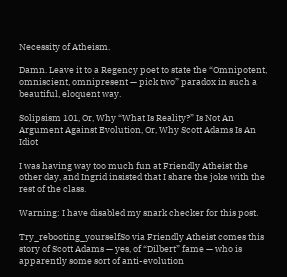Necessity of Atheism.

Damn. Leave it to a Regency poet to state the “Omnipotent, omniscient, omnipresent — pick two” paradox in such a beautiful, eloquent way.

Solipsism 101, Or, Why “What Is Reality?” Is Not An Argument Against Evolution, Or, Why Scott Adams Is An Idiot

I was having way too much fun at Friendly Atheist the other day, and Ingrid insisted that I share the joke with the rest of the class.

Warning: I have disabled my snark checker for this post.

Try_rebooting_yourselfSo via Friendly Atheist comes this story of Scott Adams — yes, of “Dilbert” fame — who is apparently some sort of anti-evolution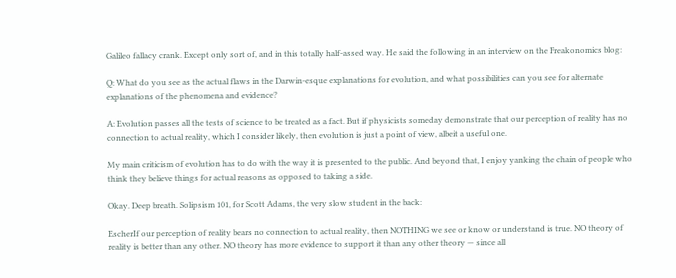Galileo fallacy crank. Except only sort of, and in this totally half-assed way. He said the following in an interview on the Freakonomics blog:

Q: What do you see as the actual flaws in the Darwin-esque explanations for evolution, and what possibilities can you see for alternate explanations of the phenomena and evidence?

A: Evolution passes all the tests of science to be treated as a fact. But if physicists someday demonstrate that our perception of reality has no connection to actual reality, which I consider likely, then evolution is just a point of view, albeit a useful one.

My main criticism of evolution has to do with the way it is presented to the public. And beyond that, I enjoy yanking the chain of people who think they believe things for actual reasons as opposed to taking a side.

Okay. Deep breath. Solipsism 101, for Scott Adams, the very slow student in the back:

EscherIf our perception of reality bears no connection to actual reality, then NOTHING we see or know or understand is true. NO theory of reality is better than any other. NO theory has more evidence to support it than any other theory — since all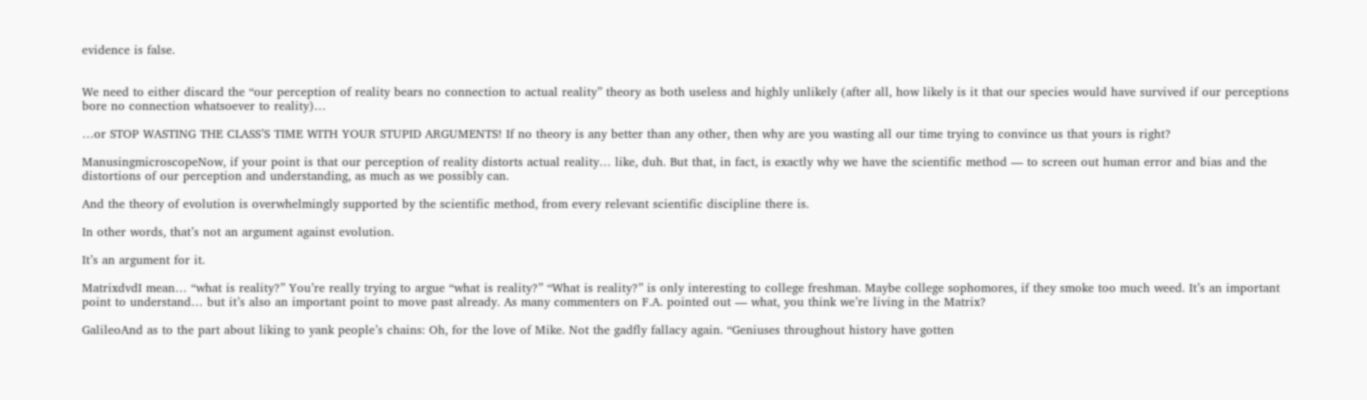evidence is false.


We need to either discard the “our perception of reality bears no connection to actual reality” theory as both useless and highly unlikely (after all, how likely is it that our species would have survived if our perceptions bore no connection whatsoever to reality)…

…or STOP WASTING THE CLASS’S TIME WITH YOUR STUPID ARGUMENTS! If no theory is any better than any other, then why are you wasting all our time trying to convince us that yours is right?

ManusingmicroscopeNow, if your point is that our perception of reality distorts actual reality… like, duh. But that, in fact, is exactly why we have the scientific method — to screen out human error and bias and the distortions of our perception and understanding, as much as we possibly can.

And the theory of evolution is overwhelmingly supported by the scientific method, from every relevant scientific discipline there is.

In other words, that’s not an argument against evolution.

It’s an argument for it.

MatrixdvdI mean… “what is reality?” You’re really trying to argue “what is reality?” “What is reality?” is only interesting to college freshman. Maybe college sophomores, if they smoke too much weed. It’s an important point to understand… but it’s also an important point to move past already. As many commenters on F.A. pointed out — what, you think we’re living in the Matrix?

GalileoAnd as to the part about liking to yank people’s chains: Oh, for the love of Mike. Not the gadfly fallacy again. “Geniuses throughout history have gotten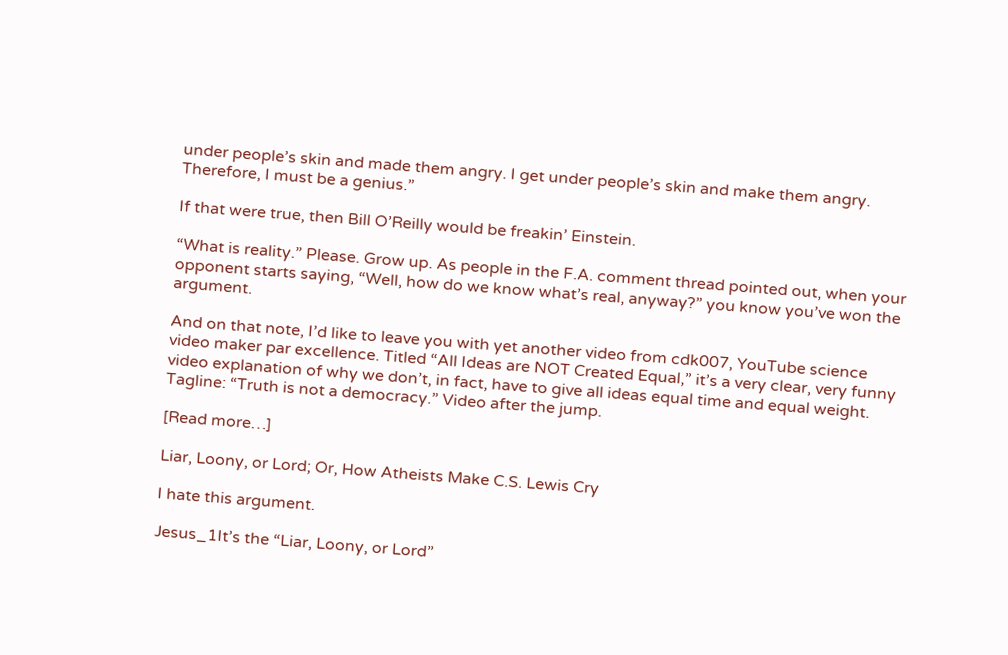under people’s skin and made them angry. I get under people’s skin and make them angry. Therefore, I must be a genius.”

If that were true, then Bill O’Reilly would be freakin’ Einstein.

“What is reality.” Please. Grow up. As people in the F.A. comment thread pointed out, when your opponent starts saying, “Well, how do we know what’s real, anyway?” you know you’ve won the argument.

And on that note, I’d like to leave you with yet another video from cdk007, YouTube science video maker par excellence. Titled “All Ideas are NOT Created Equal,” it’s a very clear, very funny video explanation of why we don’t, in fact, have to give all ideas equal time and equal weight. Tagline: “Truth is not a democracy.” Video after the jump.

[Read more…]

Liar, Loony, or Lord; Or, How Atheists Make C.S. Lewis Cry

I hate this argument.

Jesus_1It’s the “Liar, Loony, or Lord”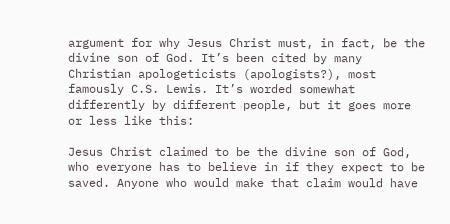argument for why Jesus Christ must, in fact, be the divine son of God. It’s been cited by many Christian apologeticists (apologists?), most famously C.S. Lewis. It’s worded somewhat differently by different people, but it goes more or less like this:

Jesus Christ claimed to be the divine son of God, who everyone has to believe in if they expect to be saved. Anyone who would make that claim would have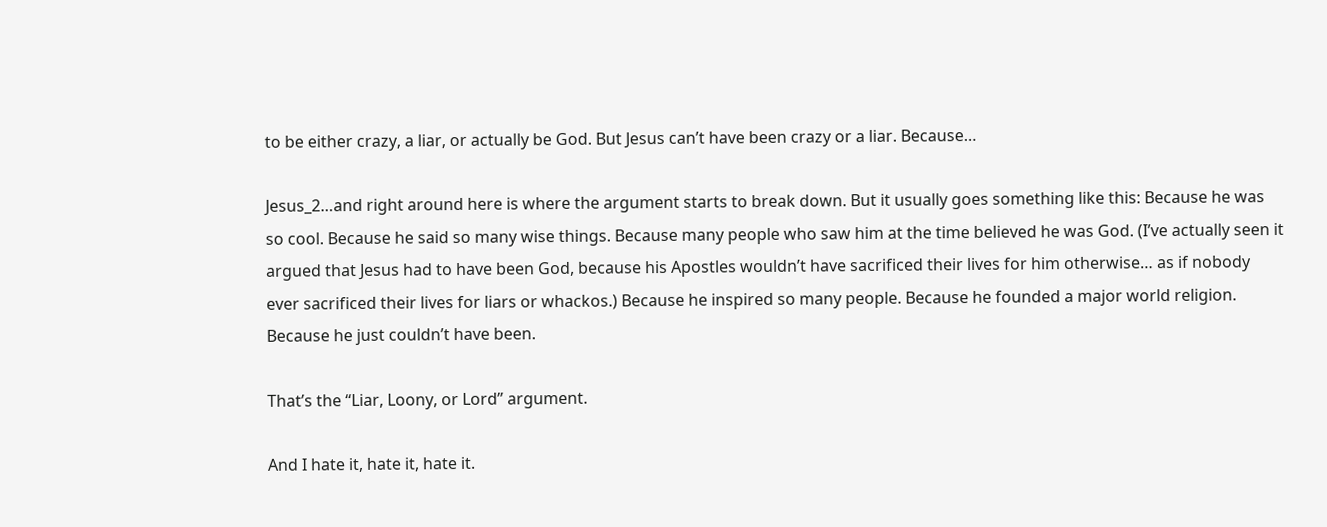to be either crazy, a liar, or actually be God. But Jesus can’t have been crazy or a liar. Because…

Jesus_2…and right around here is where the argument starts to break down. But it usually goes something like this: Because he was so cool. Because he said so many wise things. Because many people who saw him at the time believed he was God. (I’ve actually seen it argued that Jesus had to have been God, because his Apostles wouldn’t have sacrificed their lives for him otherwise… as if nobody ever sacrificed their lives for liars or whackos.) Because he inspired so many people. Because he founded a major world religion. Because he just couldn’t have been.

That’s the “Liar, Loony, or Lord” argument.

And I hate it, hate it, hate it.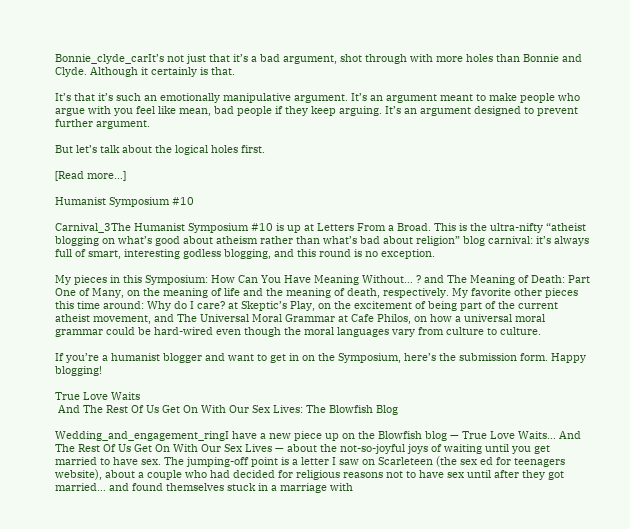Bonnie_clyde_carIt’s not just that it’s a bad argument, shot through with more holes than Bonnie and Clyde. Although it certainly is that.

It’s that it’s such an emotionally manipulative argument. It’s an argument meant to make people who argue with you feel like mean, bad people if they keep arguing. It’s an argument designed to prevent further argument.

But let’s talk about the logical holes first.

[Read more…]

Humanist Symposium #10

Carnival_3The Humanist Symposium #10 is up at Letters From a Broad. This is the ultra-nifty “atheist blogging on what’s good about atheism rather than what’s bad about religion” blog carnival: it’s always full of smart, interesting godless blogging, and this round is no exception.

My pieces in this Symposium: How Can You Have Meaning Without… ? and The Meaning of Death: Part One of Many, on the meaning of life and the meaning of death, respectively. My favorite other pieces this time around: Why do I care? at Skeptic’s Play, on the excitement of being part of the current atheist movement, and The Universal Moral Grammar at Cafe Philos, on how a universal moral grammar could be hard-wired even though the moral languages vary from culture to culture.

If you’re a humanist blogger and want to get in on the Symposium, here’s the submission form. Happy blogging!

True Love Waits
 And The Rest Of Us Get On With Our Sex Lives: The Blowfish Blog

Wedding_and_engagement_ringI have a new piece up on the Blowfish blog — True Love Waits… And The Rest Of Us Get On With Our Sex Lives — about the not-so-joyful joys of waiting until you get married to have sex. The jumping-off point is a letter I saw on Scarleteen (the sex ed for teenagers website), about a couple who had decided for religious reasons not to have sex until after they got married… and found themselves stuck in a marriage with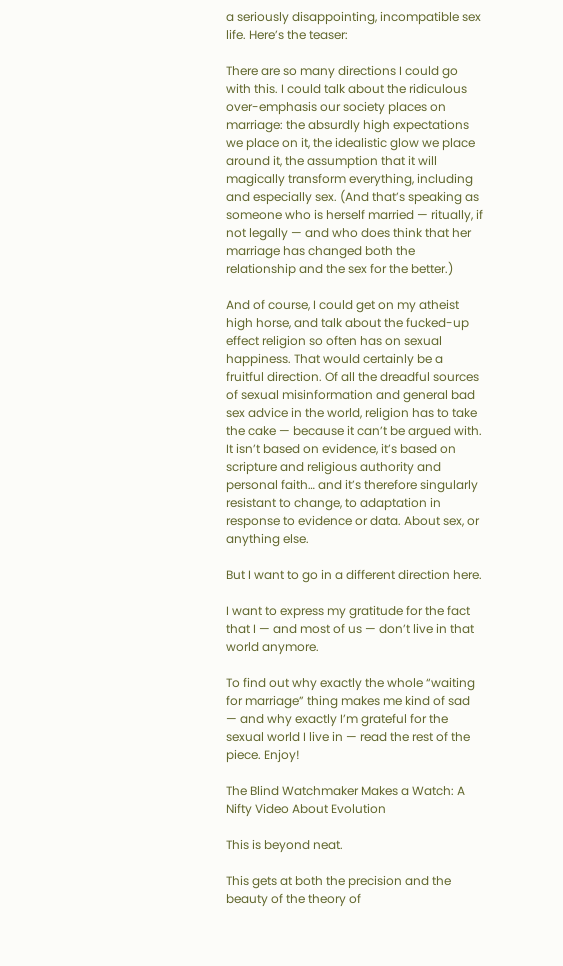a seriously disappointing, incompatible sex life. Here’s the teaser:

There are so many directions I could go with this. I could talk about the ridiculous over-emphasis our society places on marriage: the absurdly high expectations we place on it, the idealistic glow we place around it, the assumption that it will magically transform everything, including and especially sex. (And that’s speaking as someone who is herself married — ritually, if not legally — and who does think that her marriage has changed both the relationship and the sex for the better.)

And of course, I could get on my atheist high horse, and talk about the fucked-up effect religion so often has on sexual happiness. That would certainly be a fruitful direction. Of all the dreadful sources of sexual misinformation and general bad sex advice in the world, religion has to take the cake — because it can’t be argued with. It isn’t based on evidence, it’s based on scripture and religious authority and personal faith… and it’s therefore singularly resistant to change, to adaptation in response to evidence or data. About sex, or anything else.

But I want to go in a different direction here.

I want to express my gratitude for the fact that I — and most of us — don’t live in that world anymore.

To find out why exactly the whole “waiting for marriage” thing makes me kind of sad — and why exactly I’m grateful for the sexual world I live in — read the rest of the piece. Enjoy!

The Blind Watchmaker Makes a Watch: A Nifty Video About Evolution

This is beyond neat.

This gets at both the precision and the beauty of the theory of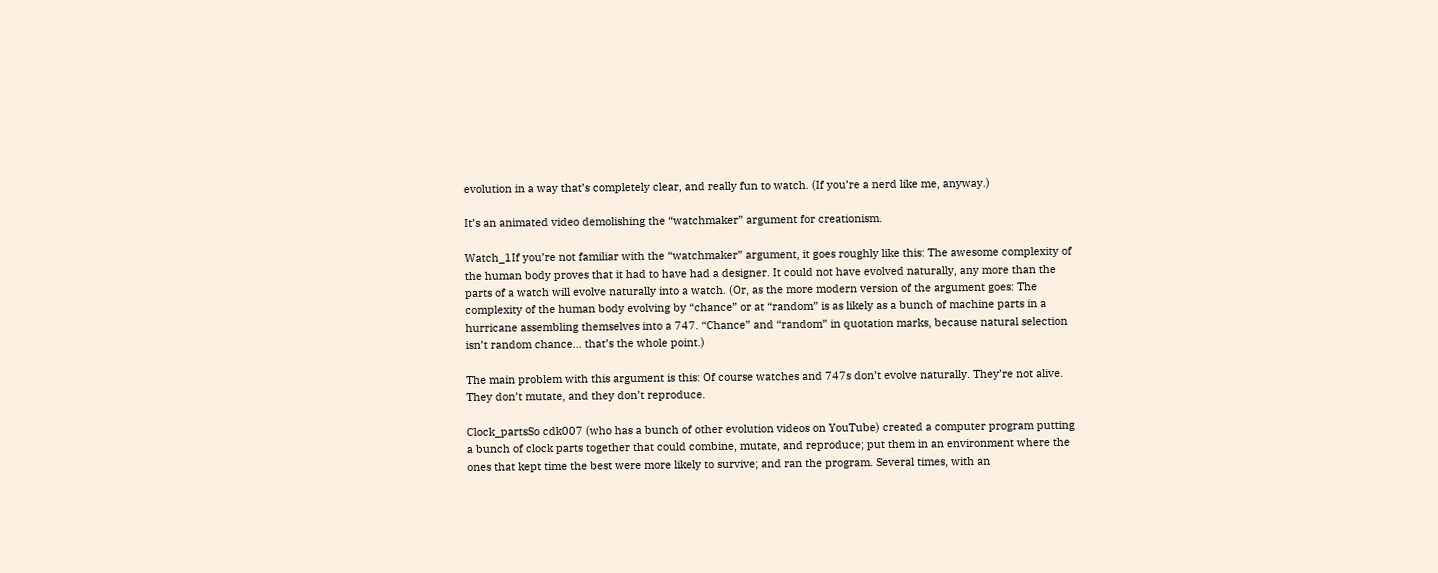evolution in a way that’s completely clear, and really fun to watch. (If you’re a nerd like me, anyway.)

It’s an animated video demolishing the “watchmaker” argument for creationism.

Watch_1If you’re not familiar with the “watchmaker” argument, it goes roughly like this: The awesome complexity of the human body proves that it had to have had a designer. It could not have evolved naturally, any more than the parts of a watch will evolve naturally into a watch. (Or, as the more modern version of the argument goes: The complexity of the human body evolving by “chance” or at “random” is as likely as a bunch of machine parts in a hurricane assembling themselves into a 747. “Chance” and “random” in quotation marks, because natural selection isn’t random chance… that’s the whole point.)

The main problem with this argument is this: Of course watches and 747s don’t evolve naturally. They’re not alive. They don’t mutate, and they don’t reproduce.

Clock_partsSo cdk007 (who has a bunch of other evolution videos on YouTube) created a computer program putting a bunch of clock parts together that could combine, mutate, and reproduce; put them in an environment where the ones that kept time the best were more likely to survive; and ran the program. Several times, with an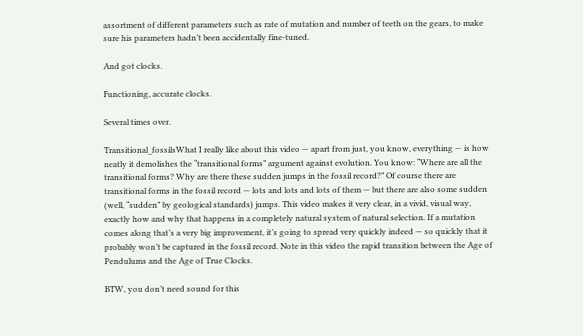assortment of different parameters such as rate of mutation and number of teeth on the gears, to make sure his parameters hadn’t been accidentally fine-tuned.

And got clocks.

Functioning, accurate clocks.

Several times over.

Transitional_fossilsWhat I really like about this video — apart from just, you know, everything — is how neatly it demolishes the “transitional forms” argument against evolution. You know: “Where are all the transitional forms? Why are there these sudden jumps in the fossil record?” Of course there are transitional forms in the fossil record — lots and lots and lots of them — but there are also some sudden (well, “sudden” by geological standards) jumps. This video makes it very clear, in a vivid, visual way, exactly how and why that happens in a completely natural system of natural selection. If a mutation comes along that’s a very big improvement, it’s going to spread very quickly indeed — so quickly that it probably won’t be captured in the fossil record. Note in this video the rapid transition between the Age of Pendulums and the Age of True Clocks.

BTW, you don’t need sound for this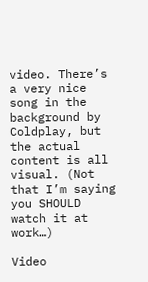video. There’s a very nice song in the background by Coldplay, but the actual content is all visual. (Not that I’m saying you SHOULD watch it at work…)

Video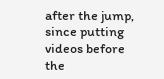after the jump, since putting videos before the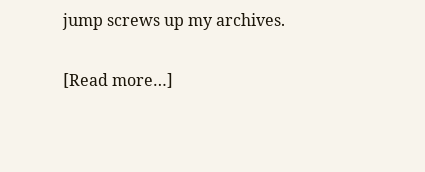jump screws up my archives.

[Read more…]